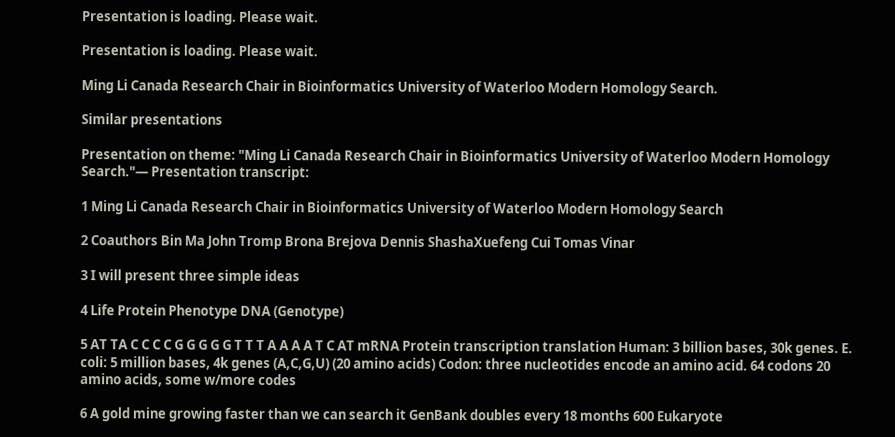Presentation is loading. Please wait.

Presentation is loading. Please wait.

Ming Li Canada Research Chair in Bioinformatics University of Waterloo Modern Homology Search.

Similar presentations

Presentation on theme: "Ming Li Canada Research Chair in Bioinformatics University of Waterloo Modern Homology Search."— Presentation transcript:

1 Ming Li Canada Research Chair in Bioinformatics University of Waterloo Modern Homology Search

2 Coauthors Bin Ma John Tromp Brona Brejova Dennis ShashaXuefeng Cui Tomas Vinar

3 I will present three simple ideas

4 Life Protein Phenotype DNA (Genotype)

5 AT TA C C C C G G G G G T T T A A A A T C AT mRNA Protein transcription translation Human: 3 billion bases, 30k genes. E. coli: 5 million bases, 4k genes (A,C,G,U) (20 amino acids) Codon: three nucleotides encode an amino acid. 64 codons 20 amino acids, some w/more codes

6 A gold mine growing faster than we can search it GenBank doubles every 18 months 600 Eukaryote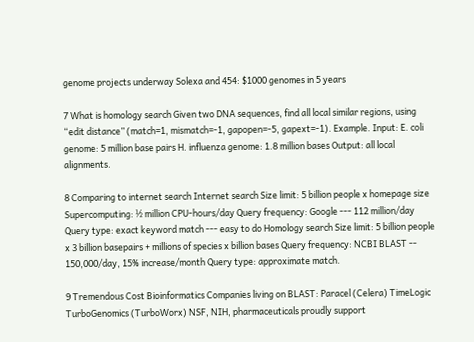genome projects underway Solexa and 454: $1000 genomes in 5 years

7 What is homology search Given two DNA sequences, find all local similar regions, using “edit distance” (match=1, mismatch=-1, gapopen=-5, gapext=-1). Example. Input: E. coli genome: 5 million base pairs H. influenza genome: 1.8 million bases Output: all local alignments.

8 Comparing to internet search Internet search Size limit: 5 billion people x homepage size Supercomputing: ½ million CPU-hours/day Query frequency: Google --- 112 million/day Query type: exact keyword match --- easy to do Homology search Size limit: 5 billion people x 3 billion basepairs + millions of species x billion bases Query frequency: NCBI BLAST -- 150,000/day, 15% increase/month Query type: approximate match.

9 Tremendous Cost Bioinformatics Companies living on BLAST: Paracel (Celera) TimeLogic TurboGenomics (TurboWorx) NSF, NIH, pharmaceuticals proudly support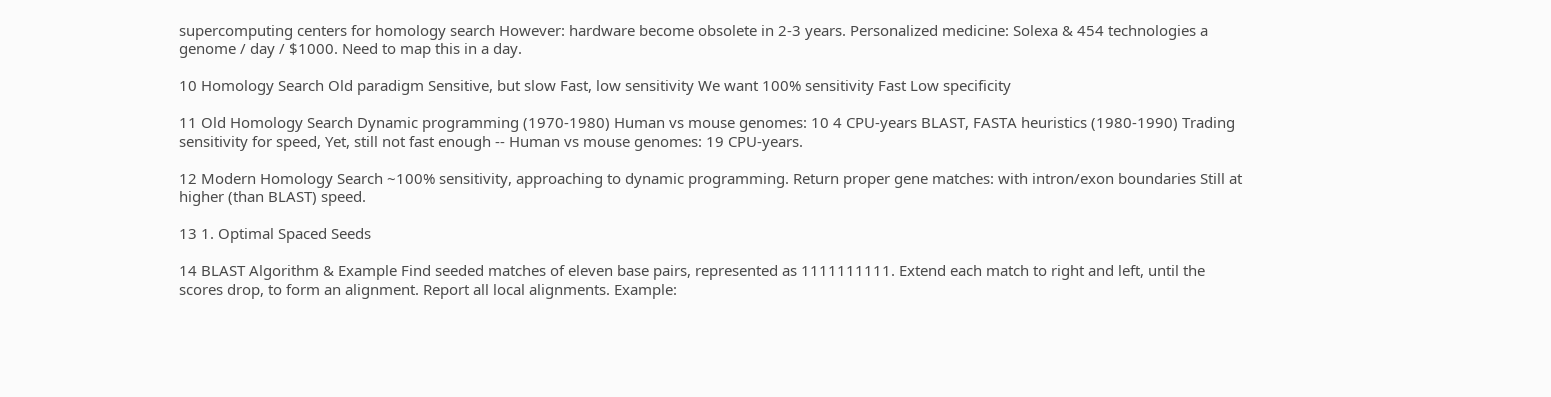supercomputing centers for homology search However: hardware become obsolete in 2-3 years. Personalized medicine: Solexa & 454 technologies a genome / day / $1000. Need to map this in a day.

10 Homology Search Old paradigm Sensitive, but slow Fast, low sensitivity We want 100% sensitivity Fast Low specificity

11 Old Homology Search Dynamic programming (1970-1980) Human vs mouse genomes: 10 4 CPU-years BLAST, FASTA heuristics (1980-1990) Trading sensitivity for speed, Yet, still not fast enough -- Human vs mouse genomes: 19 CPU-years.

12 Modern Homology Search ~100% sensitivity, approaching to dynamic programming. Return proper gene matches: with intron/exon boundaries Still at higher (than BLAST) speed.

13 1. Optimal Spaced Seeds

14 BLAST Algorithm & Example Find seeded matches of eleven base pairs, represented as 1111111111. Extend each match to right and left, until the scores drop, to form an alignment. Report all local alignments. Example: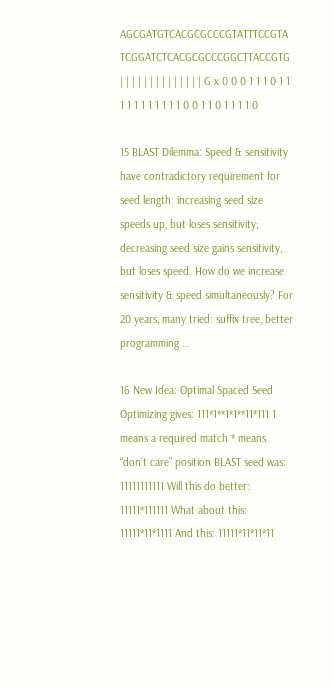AGCGATGTCACGCGCCCGTATTTCCGTA TCGGATCTCACGCGCCCGGCTTACCGTG | | | | | | | | | | | | | | G x 0 0 0 1 1 1 0 1 1 1 1 1 1 1 1 1 1 1 0 0 1 1 0 1 1 1 1 0

15 BLAST Dilemma: Speed & sensitivity have contradictory requirement for seed length: increasing seed size speeds up, but loses sensitivity; decreasing seed size gains sensitivity, but loses speed. How do we increase sensitivity & speed simultaneously? For 20 years, many tried: suffix tree, better programming …

16 New Idea: Optimal Spaced Seed Optimizing gives: 111*1**1*1**11*111 1 means a required match * means “don’t care” position BLAST seed was: 11111111111 Will this do better: 11111*111111 What about this: 11111*11*1111 And this: 11111*11*11*11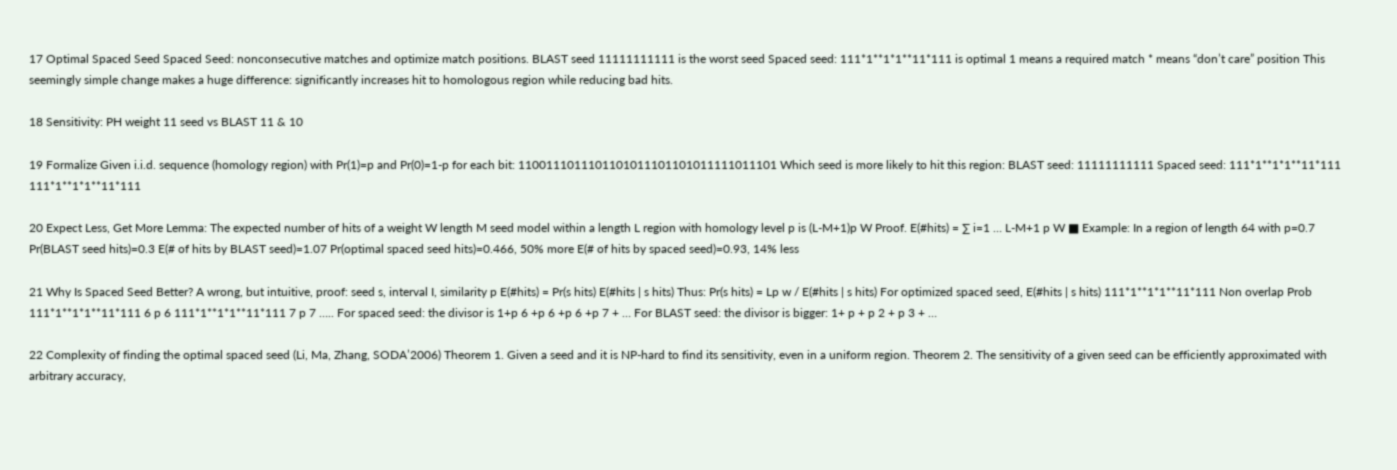17 Optimal Spaced Seed Spaced Seed: nonconsecutive matches and optimize match positions. BLAST seed 11111111111 is the worst seed Spaced seed: 111*1**1*1**11*111 is optimal 1 means a required match * means “don’t care” position This seemingly simple change makes a huge difference: significantly increases hit to homologous region while reducing bad hits.

18 Sensitivity: PH weight 11 seed vs BLAST 11 & 10

19 Formalize Given i.i.d. sequence (homology region) with Pr(1)=p and Pr(0)=1-p for each bit: 1100111011101101011101101011111011101 Which seed is more likely to hit this region: BLAST seed: 11111111111 Spaced seed: 111*1**1*1**11*111 111*1**1*1**11*111

20 Expect Less, Get More Lemma: The expected number of hits of a weight W length M seed model within a length L region with homology level p is (L-M+1)p W Proof. E(#hits) = ∑ i=1 … L-M+1 p W ■ Example: In a region of length 64 with p=0.7 Pr(BLAST seed hits)=0.3 E(# of hits by BLAST seed)=1.07 Pr(optimal spaced seed hits)=0.466, 50% more E(# of hits by spaced seed)=0.93, 14% less

21 Why Is Spaced Seed Better? A wrong, but intuitive, proof: seed s, interval I, similarity p E(#hits) = Pr(s hits) E(#hits | s hits) Thus: Pr(s hits) = Lp w / E(#hits | s hits) For optimized spaced seed, E(#hits | s hits) 111*1**1*1**11*111 Non overlap Prob 111*1**1*1**11*111 6 p 6 111*1**1*1**11*111 7 p 7 ….. For spaced seed: the divisor is 1+p 6 +p 6 +p 6 +p 7 + … For BLAST seed: the divisor is bigger: 1+ p + p 2 + p 3 + …

22 Complexity of finding the optimal spaced seed (Li, Ma, Zhang, SODA’2006) Theorem 1. Given a seed and it is NP-hard to find its sensitivity, even in a uniform region. Theorem 2. The sensitivity of a given seed can be efficiently approximated with arbitrary accuracy,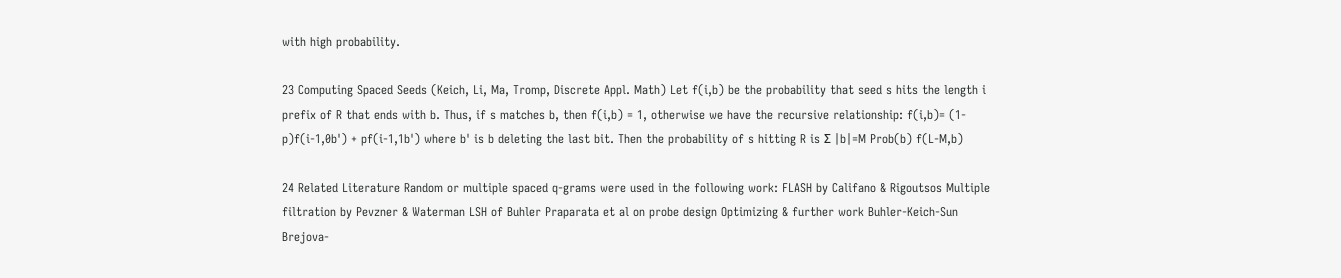with high probability.

23 Computing Spaced Seeds (Keich, Li, Ma, Tromp, Discrete Appl. Math) Let f(i,b) be the probability that seed s hits the length i prefix of R that ends with b. Thus, if s matches b, then f(i,b) = 1, otherwise we have the recursive relationship: f(i,b)= (1-p)f(i-1,0b') + pf(i-1,1b') where b' is b deleting the last bit. Then the probability of s hitting R is Σ |b|=M Prob(b) f(L-M,b)

24 Related Literature Random or multiple spaced q-grams were used in the following work: FLASH by Califano & Rigoutsos Multiple filtration by Pevzner & Waterman LSH of Buhler Praparata et al on probe design Optimizing & further work Buhler-Keich-Sun Brejova-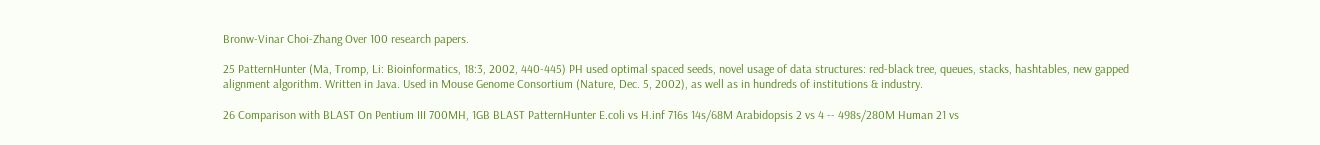Bronw-Vinar Choi-Zhang Over 100 research papers.

25 PatternHunter (Ma, Tromp, Li: Bioinformatics, 18:3, 2002, 440-445) PH used optimal spaced seeds, novel usage of data structures: red-black tree, queues, stacks, hashtables, new gapped alignment algorithm. Written in Java. Used in Mouse Genome Consortium (Nature, Dec. 5, 2002), as well as in hundreds of institutions & industry.

26 Comparison with BLAST On Pentium III 700MH, 1GB BLAST PatternHunter E.coli vs H.inf 716s 14s/68M Arabidopsis 2 vs 4 -- 498s/280M Human 21 vs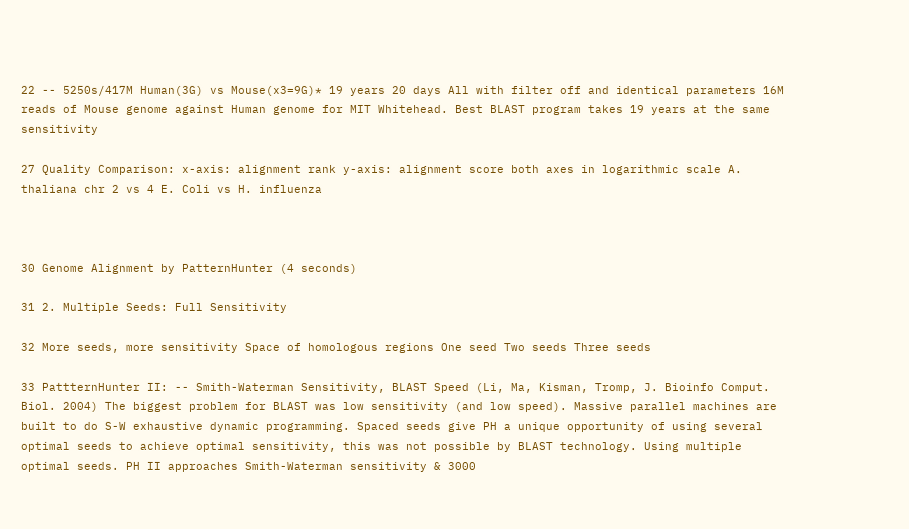22 -- 5250s/417M Human(3G) vs Mouse(x3=9G)* 19 years 20 days All with filter off and identical parameters 16M reads of Mouse genome against Human genome for MIT Whitehead. Best BLAST program takes 19 years at the same sensitivity

27 Quality Comparison: x-axis: alignment rank y-axis: alignment score both axes in logarithmic scale A. thaliana chr 2 vs 4 E. Coli vs H. influenza



30 Genome Alignment by PatternHunter (4 seconds)

31 2. Multiple Seeds: Full Sensitivity

32 More seeds, more sensitivity Space of homologous regions One seed Two seeds Three seeds

33 PattternHunter II: -- Smith-Waterman Sensitivity, BLAST Speed (Li, Ma, Kisman, Tromp, J. Bioinfo Comput. Biol. 2004) The biggest problem for BLAST was low sensitivity (and low speed). Massive parallel machines are built to do S-W exhaustive dynamic programming. Spaced seeds give PH a unique opportunity of using several optimal seeds to achieve optimal sensitivity, this was not possible by BLAST technology. Using multiple optimal seeds. PH II approaches Smith-Waterman sensitivity & 3000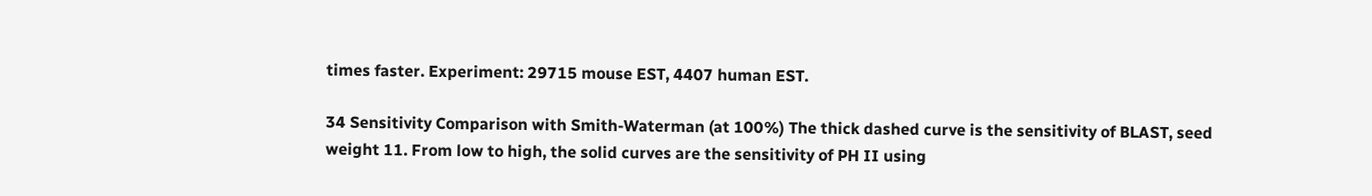times faster. Experiment: 29715 mouse EST, 4407 human EST.

34 Sensitivity Comparison with Smith-Waterman (at 100%) The thick dashed curve is the sensitivity of BLAST, seed weight 11. From low to high, the solid curves are the sensitivity of PH II using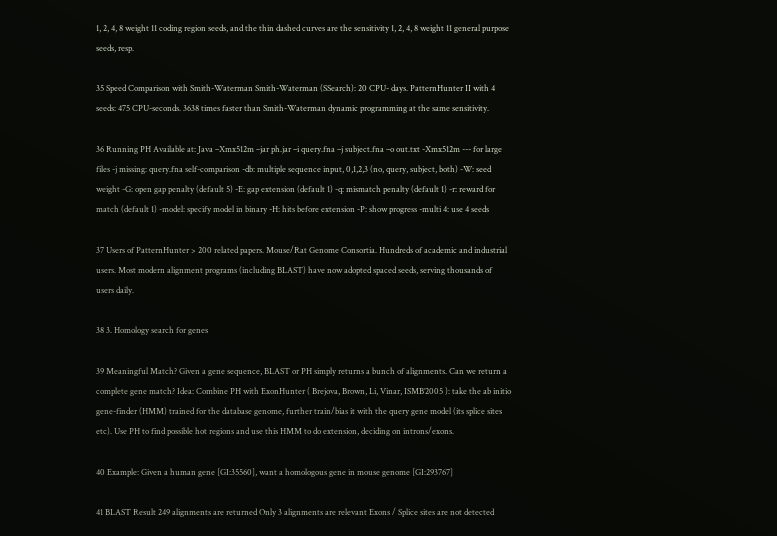1, 2, 4, 8 weight 11 coding region seeds, and the thin dashed curves are the sensitivity 1, 2, 4, 8 weight 11 general purpose seeds, resp.

35 Speed Comparison with Smith-Waterman Smith-Waterman (SSearch): 20 CPU- days. PatternHunter II with 4 seeds: 475 CPU-seconds. 3638 times faster than Smith-Waterman dynamic programming at the same sensitivity.

36 Running PH Available at: Java –Xmx512m –jar ph.jar –i query.fna –j subject.fna –o out.txt -Xmx512m --- for large files -j missing: query.fna self-comparison -db: multiple sequence input, 0,1,2,3 (no, query, subject, both) -W: seed weight -G: open gap penalty (default 5) -E: gap extension (default 1) -q: mismatch penalty (default 1) -r: reward for match (default 1) -model: specify model in binary -H: hits before extension -P: show progress -multi 4: use 4 seeds

37 Users of PatternHunter > 200 related papers. Mouse/Rat Genome Consortia. Hundreds of academic and industrial users. Most modern alignment programs (including BLAST) have now adopted spaced seeds, serving thousands of users daily.

38 3. Homology search for genes

39 Meaningful Match? Given a gene sequence, BLAST or PH simply returns a bunch of alignments. Can we return a complete gene match? Idea: Combine PH with ExonHunter ( Brejova, Brown, Li, Vinar, ISMB’2005 ): take the ab initio gene-finder (HMM) trained for the database genome, further train/bias it with the query gene model (its splice sites etc). Use PH to find possible hot regions and use this HMM to do extension, deciding on introns/exons.

40 Example: Given a human gene [GI:35560], want a homologous gene in mouse genome [GI:293767]

41 BLAST Result 249 alignments are returned Only 3 alignments are relevant Exons / Splice sites are not detected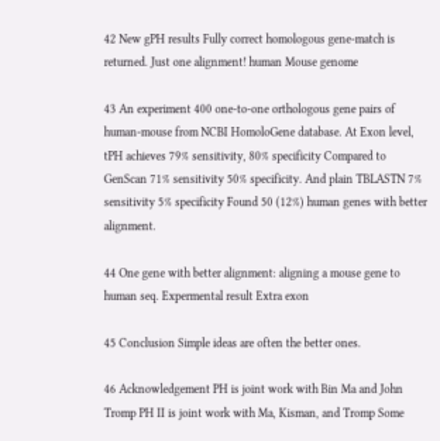42 New gPH results Fully correct homologous gene-match is returned. Just one alignment! human Mouse genome

43 An experiment 400 one-to-one orthologous gene pairs of human-mouse from NCBI HomoloGene database. At Exon level, tPH achieves 79% sensitivity, 80% specificity Compared to GenScan 71% sensitivity 50% specificity. And plain TBLASTN 7% sensitivity 5% specificity Found 50 (12%) human genes with better alignment.

44 One gene with better alignment: aligning a mouse gene to human seq. Expermental result Extra exon

45 Conclusion Simple ideas are often the better ones.

46 Acknowledgement PH is joint work with Bin Ma and John Tromp PH II is joint work with Ma, Kisman, and Tromp Some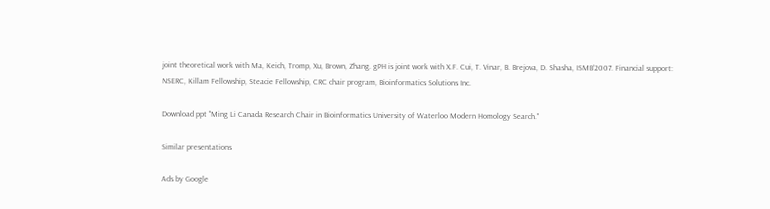joint theoretical work with Ma, Keich, Tromp, Xu, Brown, Zhang. gPH is joint work with X.F. Cui, T. Vinar, B. Brejova, D. Shasha, ISMB’2007. Financial support: NSERC, Killam Fellowship, Steacie Fellowship, CRC chair program, Bioinformatics Solutions Inc.

Download ppt "Ming Li Canada Research Chair in Bioinformatics University of Waterloo Modern Homology Search."

Similar presentations

Ads by Google